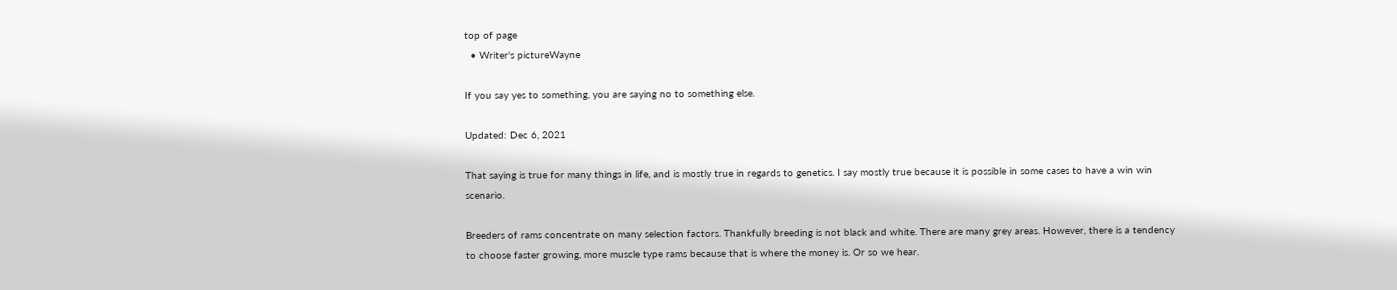top of page
  • Writer's pictureWayne

If you say yes to something, you are saying no to something else.

Updated: Dec 6, 2021

That saying is true for many things in life, and is mostly true in regards to genetics. I say mostly true because it is possible in some cases to have a win win scenario.

Breeders of rams concentrate on many selection factors. Thankfully breeding is not black and white. There are many grey areas. However, there is a tendency to choose faster growing, more muscle type rams because that is where the money is. Or so we hear.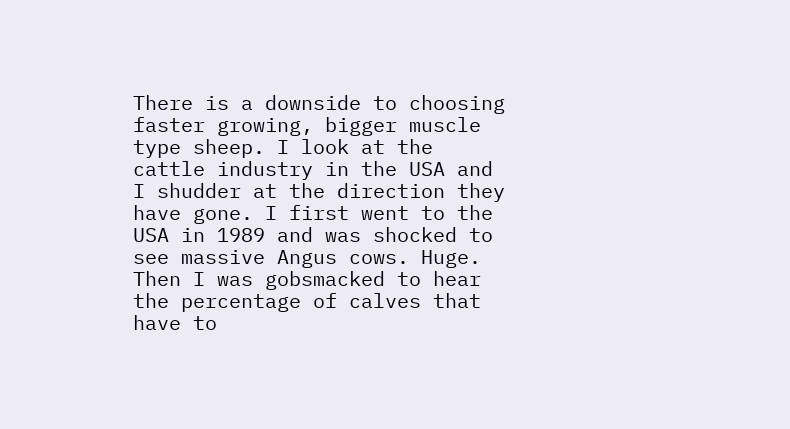There is a downside to choosing faster growing, bigger muscle type sheep. I look at the cattle industry in the USA and I shudder at the direction they have gone. I first went to the USA in 1989 and was shocked to see massive Angus cows. Huge. Then I was gobsmacked to hear the percentage of calves that have to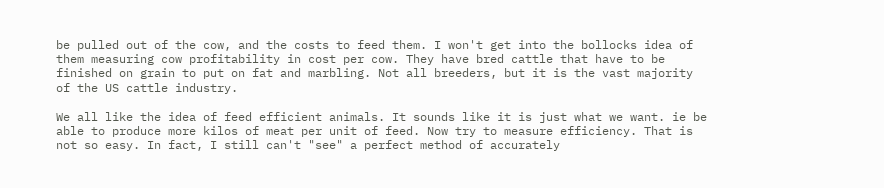be pulled out of the cow, and the costs to feed them. I won't get into the bollocks idea of them measuring cow profitability in cost per cow. They have bred cattle that have to be finished on grain to put on fat and marbling. Not all breeders, but it is the vast majority of the US cattle industry.

We all like the idea of feed efficient animals. It sounds like it is just what we want. ie be able to produce more kilos of meat per unit of feed. Now try to measure efficiency. That is not so easy. In fact, I still can't "see" a perfect method of accurately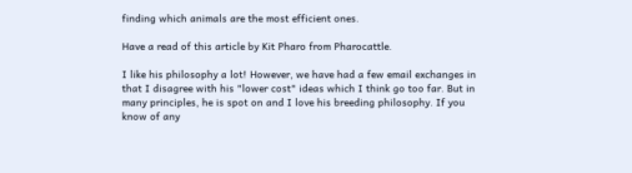finding which animals are the most efficient ones.

Have a read of this article by Kit Pharo from Pharocattle.

I like his philosophy a lot! However, we have had a few email exchanges in that I disagree with his "lower cost" ideas which I think go too far. But in many principles, he is spot on and I love his breeding philosophy. If you know of any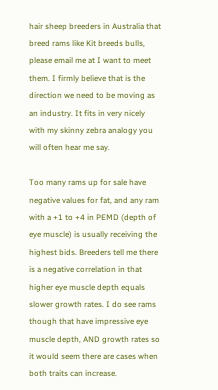hair sheep breeders in Australia that breed rams like Kit breeds bulls, please email me at I want to meet them. I firmly believe that is the direction we need to be moving as an industry. It fits in very nicely with my skinny zebra analogy you will often hear me say.

Too many rams up for sale have negative values for fat, and any ram with a +1 to +4 in PEMD (depth of eye muscle) is usually receiving the highest bids. Breeders tell me there is a negative correlation in that higher eye muscle depth equals slower growth rates. I do see rams though that have impressive eye muscle depth, AND growth rates so it would seem there are cases when both traits can increase.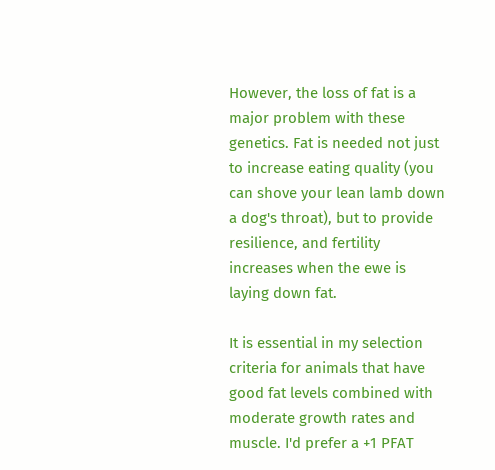However, the loss of fat is a major problem with these genetics. Fat is needed not just to increase eating quality (you can shove your lean lamb down a dog's throat), but to provide resilience, and fertility increases when the ewe is laying down fat.

It is essential in my selection criteria for animals that have good fat levels combined with moderate growth rates and muscle. I'd prefer a +1 PFAT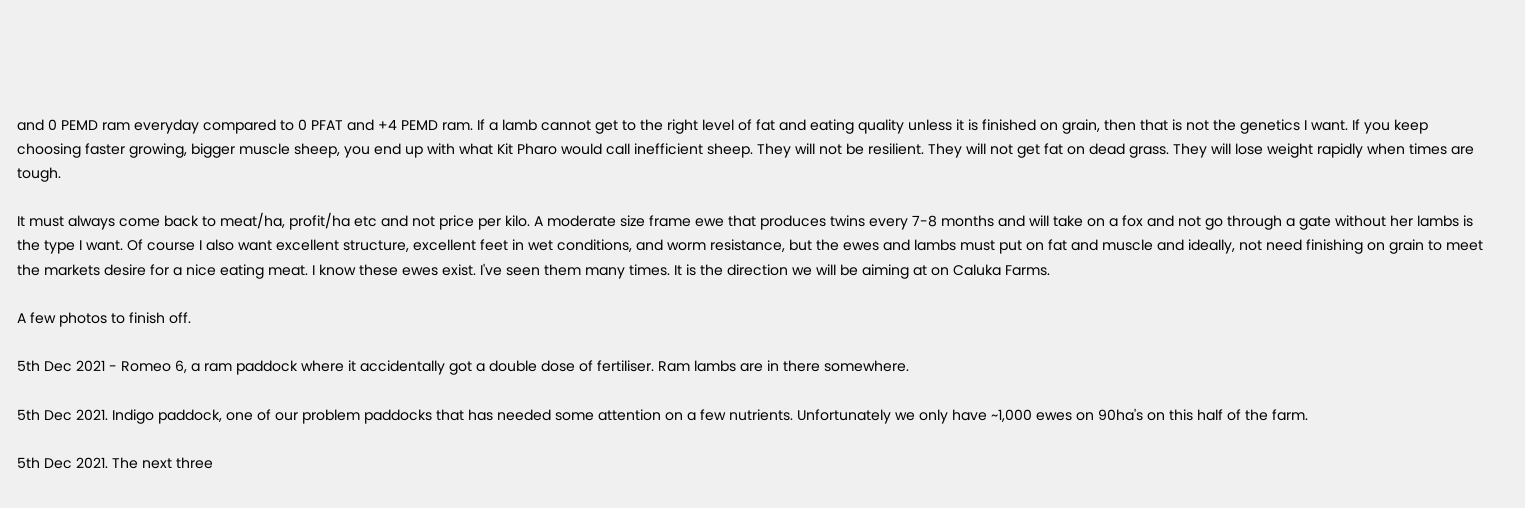and 0 PEMD ram everyday compared to 0 PFAT and +4 PEMD ram. If a lamb cannot get to the right level of fat and eating quality unless it is finished on grain, then that is not the genetics I want. If you keep choosing faster growing, bigger muscle sheep, you end up with what Kit Pharo would call inefficient sheep. They will not be resilient. They will not get fat on dead grass. They will lose weight rapidly when times are tough.

It must always come back to meat/ha, profit/ha etc and not price per kilo. A moderate size frame ewe that produces twins every 7-8 months and will take on a fox and not go through a gate without her lambs is the type I want. Of course I also want excellent structure, excellent feet in wet conditions, and worm resistance, but the ewes and lambs must put on fat and muscle and ideally, not need finishing on grain to meet the markets desire for a nice eating meat. I know these ewes exist. I've seen them many times. It is the direction we will be aiming at on Caluka Farms.

A few photos to finish off.

5th Dec 2021 - Romeo 6, a ram paddock where it accidentally got a double dose of fertiliser. Ram lambs are in there somewhere.

5th Dec 2021. Indigo paddock, one of our problem paddocks that has needed some attention on a few nutrients. Unfortunately we only have ~1,000 ewes on 90ha's on this half of the farm.

5th Dec 2021. The next three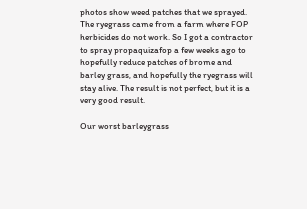photos show weed patches that we sprayed. The ryegrass came from a farm where FOP herbicides do not work. So I got a contractor to spray propaquizafop a few weeks ago to hopefully reduce patches of brome and barley grass, and hopefully the ryegrass will stay alive. The result is not perfect, but it is a very good result.

Our worst barleygrass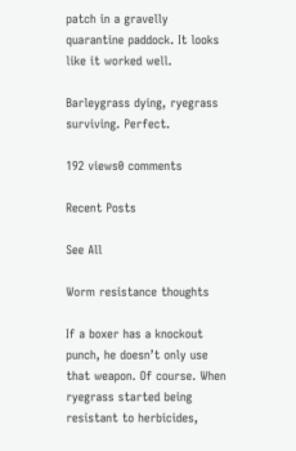patch in a gravelly quarantine paddock. It looks like it worked well.

Barleygrass dying, ryegrass surviving. Perfect.

192 views0 comments

Recent Posts

See All

Worm resistance thoughts

If a boxer has a knockout punch, he doesn’t only use that weapon. Of course. When ryegrass started being resistant to herbicides,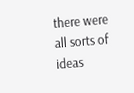there were all sorts of ideas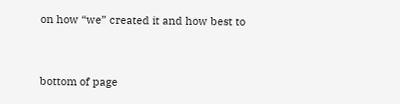on how “we” created it and how best to


bottom of page